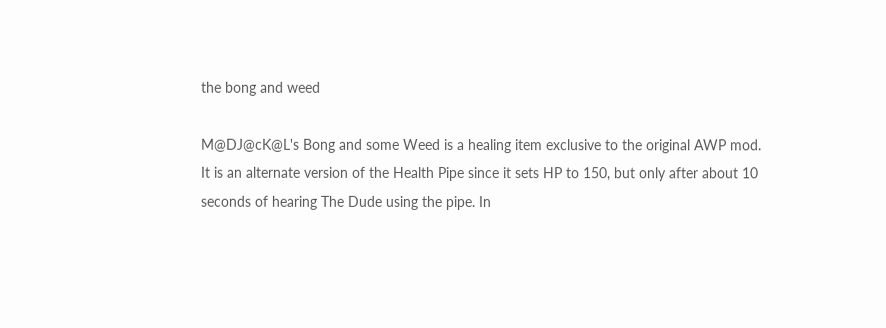the bong and weed

M@DJ@cK@L's Bong and some Weed is a healing item exclusive to the original AWP mod. It is an alternate version of the Health Pipe since it sets HP to 150, but only after about 10 seconds of hearing The Dude using the pipe. In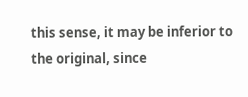this sense, it may be inferior to the original, since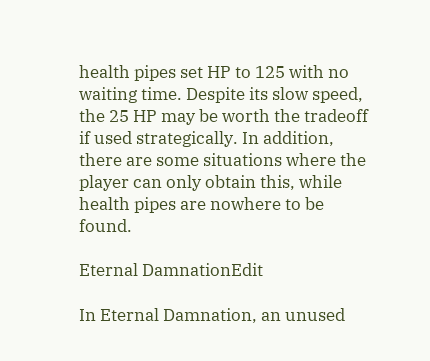health pipes set HP to 125 with no waiting time. Despite its slow speed, the 25 HP may be worth the tradeoff if used strategically. In addition, there are some situations where the player can only obtain this, while health pipes are nowhere to be found.

Eternal DamnationEdit

In Eternal Damnation, an unused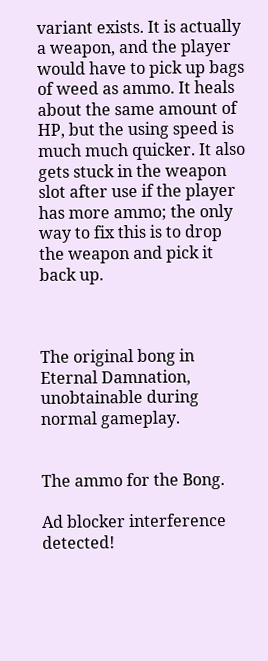variant exists. It is actually a weapon, and the player would have to pick up bags of weed as ammo. It heals about the same amount of HP, but the using speed is much much quicker. It also gets stuck in the weapon slot after use if the player has more ammo; the only way to fix this is to drop the weapon and pick it back up.



The original bong in Eternal Damnation, unobtainable during normal gameplay.


The ammo for the Bong.

Ad blocker interference detected!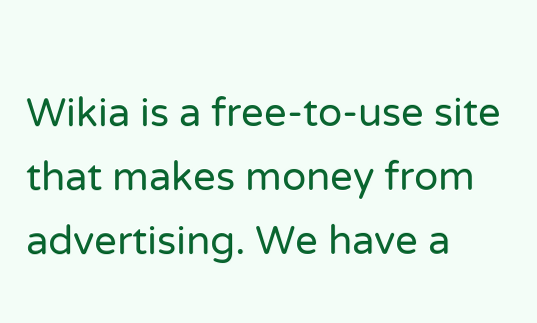Wikia is a free-to-use site that makes money from advertising. We have a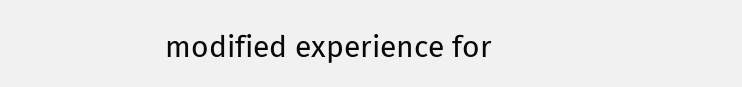modified experience for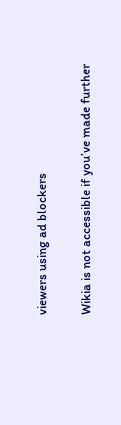viewers using ad blockers

Wikia is not accessible if you’ve made further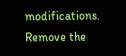modifications. Remove the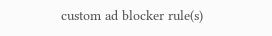custom ad blocker rule(s)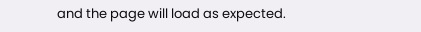and the page will load as expected.